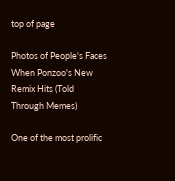top of page

Photos of People's Faces When Ponzoo's New Remix Hits (Told Through Memes)

One of the most prolific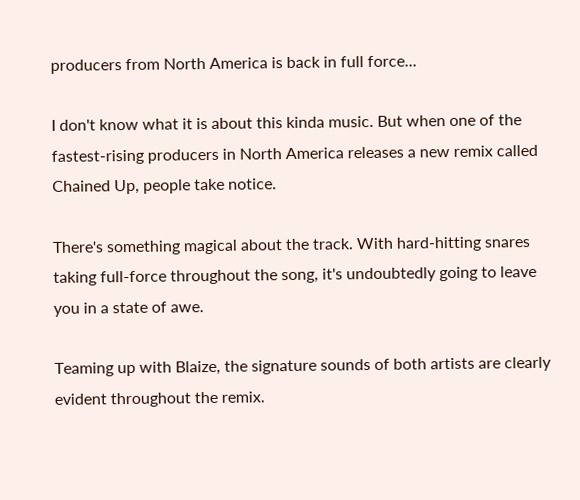producers from North America is back in full force...

I don't know what it is about this kinda music. But when one of the fastest-rising producers in North America releases a new remix called Chained Up, people take notice.

There's something magical about the track. With hard-hitting snares taking full-force throughout the song, it's undoubtedly going to leave you in a state of awe.

Teaming up with Blaize, the signature sounds of both artists are clearly evident throughout the remix.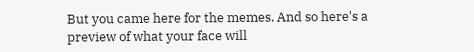But you came here for the memes. And so here's a preview of what your face will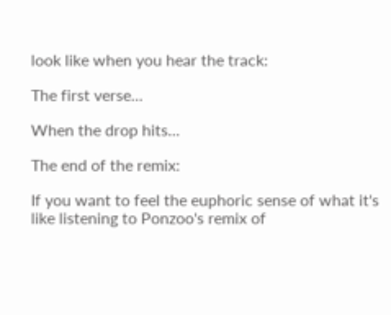look like when you hear the track:

The first verse...

When the drop hits...

The end of the remix:

If you want to feel the euphoric sense of what it's like listening to Ponzoo's remix of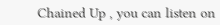Chained Up , you can listen on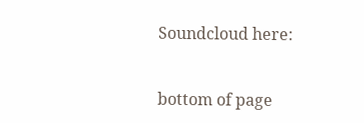Soundcloud here:


bottom of page